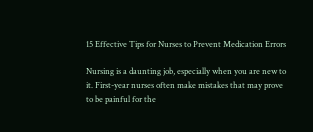15 Effective Tips for Nurses to Prevent Medication Errors

Nursing is a daunting job, especially when you are new to it. First-year nurses often make mistakes that may prove to be painful for the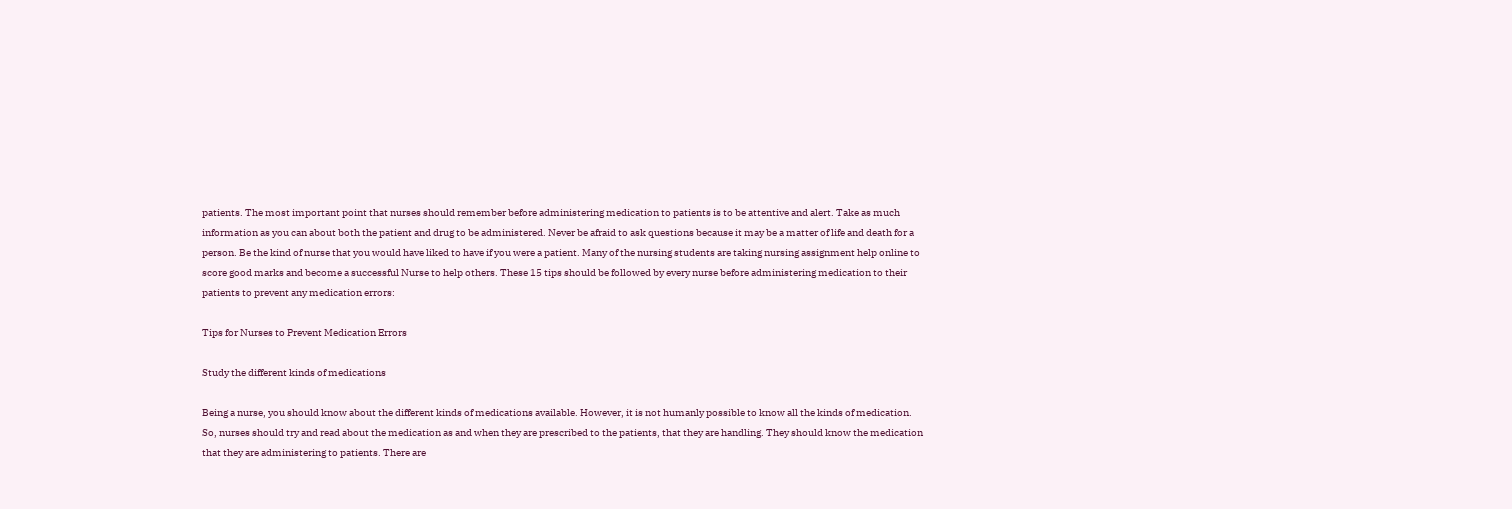patients. The most important point that nurses should remember before administering medication to patients is to be attentive and alert. Take as much information as you can about both the patient and drug to be administered. Never be afraid to ask questions because it may be a matter of life and death for a person. Be the kind of nurse that you would have liked to have if you were a patient. Many of the nursing students are taking nursing assignment help online to score good marks and become a successful Nurse to help others. These 15 tips should be followed by every nurse before administering medication to their patients to prevent any medication errors:

Tips for Nurses to Prevent Medication Errors

Study the different kinds of medications

Being a nurse, you should know about the different kinds of medications available. However, it is not humanly possible to know all the kinds of medication. So, nurses should try and read about the medication as and when they are prescribed to the patients, that they are handling. They should know the medication that they are administering to patients. There are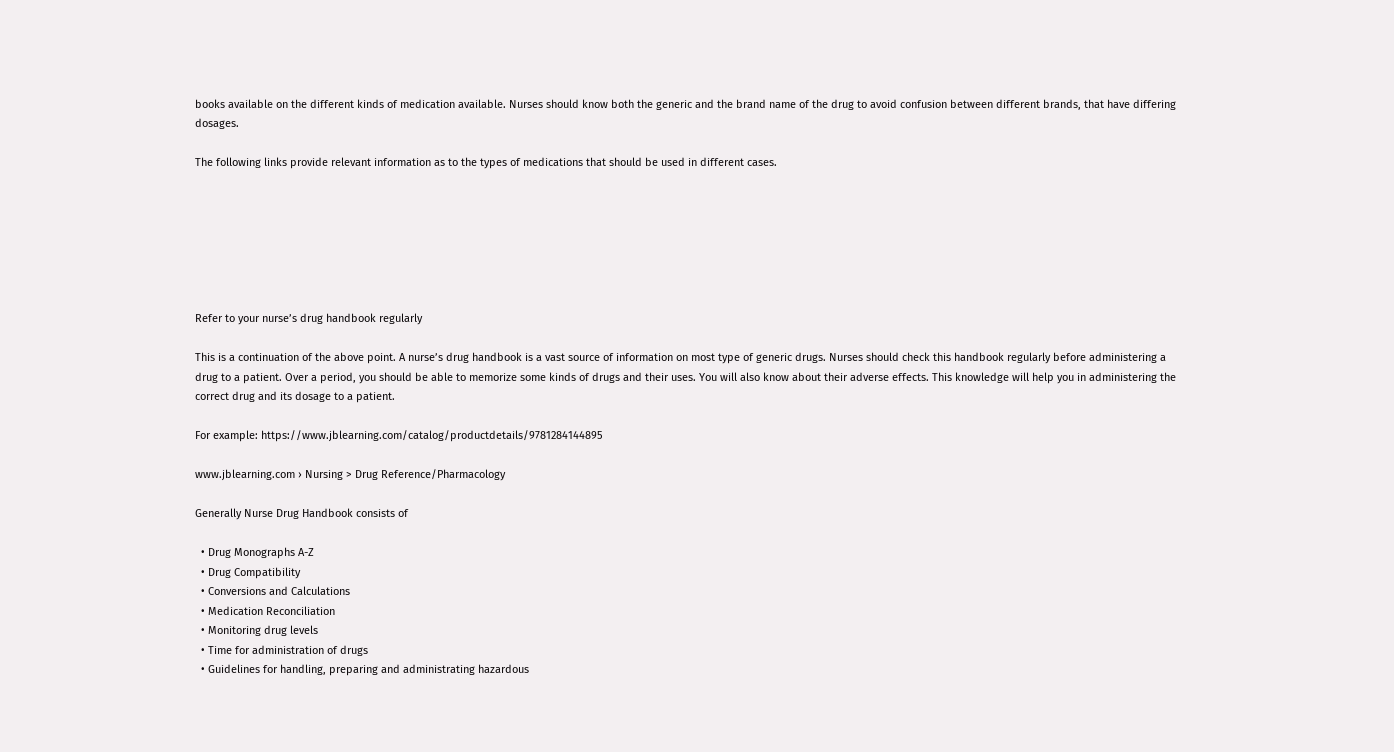books available on the different kinds of medication available. Nurses should know both the generic and the brand name of the drug to avoid confusion between different brands, that have differing dosages.

The following links provide relevant information as to the types of medications that should be used in different cases.







Refer to your nurse’s drug handbook regularly

This is a continuation of the above point. A nurse’s drug handbook is a vast source of information on most type of generic drugs. Nurses should check this handbook regularly before administering a drug to a patient. Over a period, you should be able to memorize some kinds of drugs and their uses. You will also know about their adverse effects. This knowledge will help you in administering the correct drug and its dosage to a patient.

For example: https://www.jblearning.com/catalog/productdetails/9781284144895

www.jblearning.com › Nursing > Drug Reference/Pharmacology

Generally Nurse Drug Handbook consists of

  • Drug Monographs A-Z
  • Drug Compatibility
  • Conversions and Calculations
  • Medication Reconciliation
  • Monitoring drug levels
  • Time for administration of drugs
  • Guidelines for handling, preparing and administrating hazardous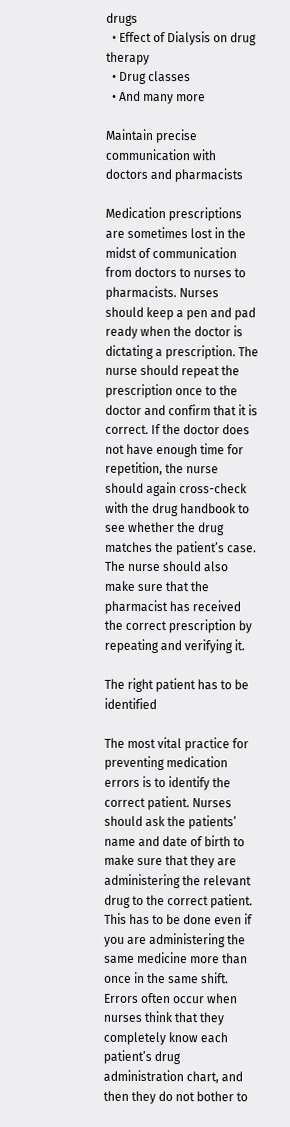drugs
  • Effect of Dialysis on drug therapy
  • Drug classes
  • And many more

Maintain precise communication with doctors and pharmacists

Medication prescriptions are sometimes lost in the midst of communication from doctors to nurses to pharmacists. Nurses should keep a pen and pad ready when the doctor is dictating a prescription. The nurse should repeat the prescription once to the doctor and confirm that it is correct. If the doctor does not have enough time for repetition, the nurse should again cross-check with the drug handbook to see whether the drug matches the patient’s case. The nurse should also make sure that the pharmacist has received the correct prescription by repeating and verifying it.

The right patient has to be identified

The most vital practice for preventing medication errors is to identify the correct patient. Nurses should ask the patients’ name and date of birth to make sure that they are administering the relevant drug to the correct patient. This has to be done even if you are administering the same medicine more than once in the same shift. Errors often occur when nurses think that they completely know each patient’s drug administration chart, and then they do not bother to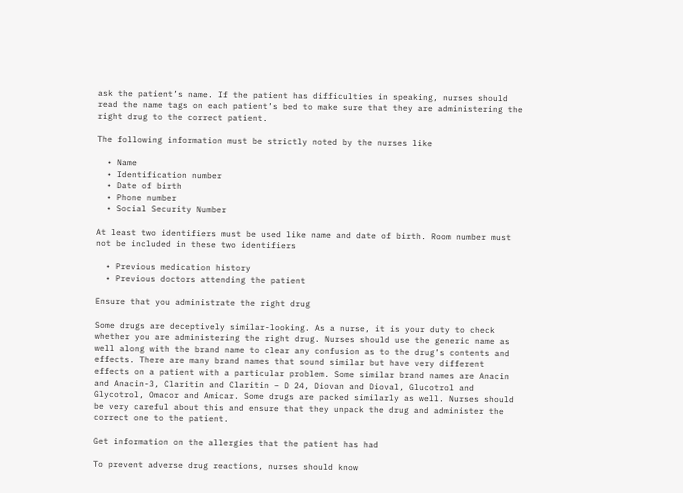ask the patient’s name. If the patient has difficulties in speaking, nurses should read the name tags on each patient’s bed to make sure that they are administering the right drug to the correct patient.

The following information must be strictly noted by the nurses like

  • Name
  • Identification number
  • Date of birth
  • Phone number
  • Social Security Number

At least two identifiers must be used like name and date of birth. Room number must not be included in these two identifiers

  • Previous medication history
  • Previous doctors attending the patient

Ensure that you administrate the right drug

Some drugs are deceptively similar-looking. As a nurse, it is your duty to check whether you are administering the right drug. Nurses should use the generic name as well along with the brand name to clear any confusion as to the drug’s contents and effects. There are many brand names that sound similar but have very different effects on a patient with a particular problem. Some similar brand names are Anacin and Anacin-3, Claritin and Claritin – D 24, Diovan and Dioval, Glucotrol and Glycotrol, Omacor and Amicar. Some drugs are packed similarly as well. Nurses should be very careful about this and ensure that they unpack the drug and administer the correct one to the patient.

Get information on the allergies that the patient has had

To prevent adverse drug reactions, nurses should know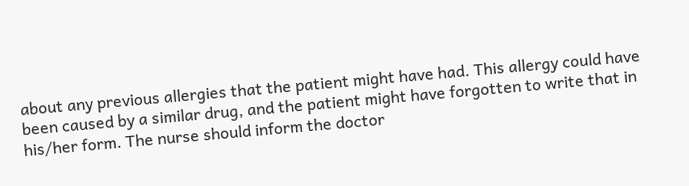about any previous allergies that the patient might have had. This allergy could have been caused by a similar drug, and the patient might have forgotten to write that in his/her form. The nurse should inform the doctor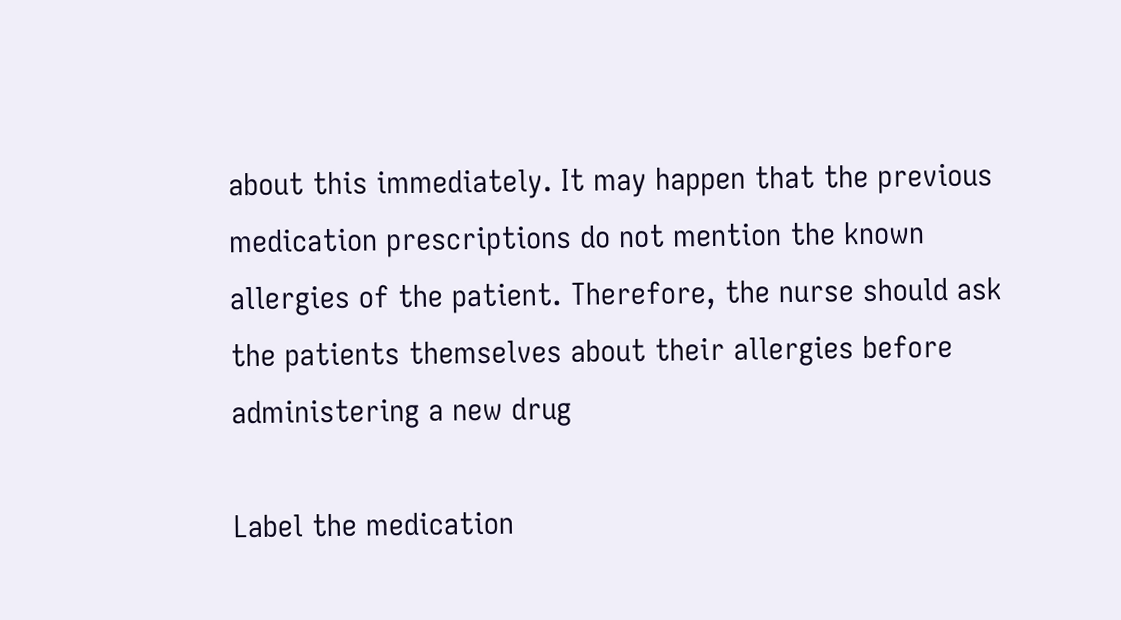about this immediately. It may happen that the previous medication prescriptions do not mention the known allergies of the patient. Therefore, the nurse should ask the patients themselves about their allergies before administering a new drug

Label the medication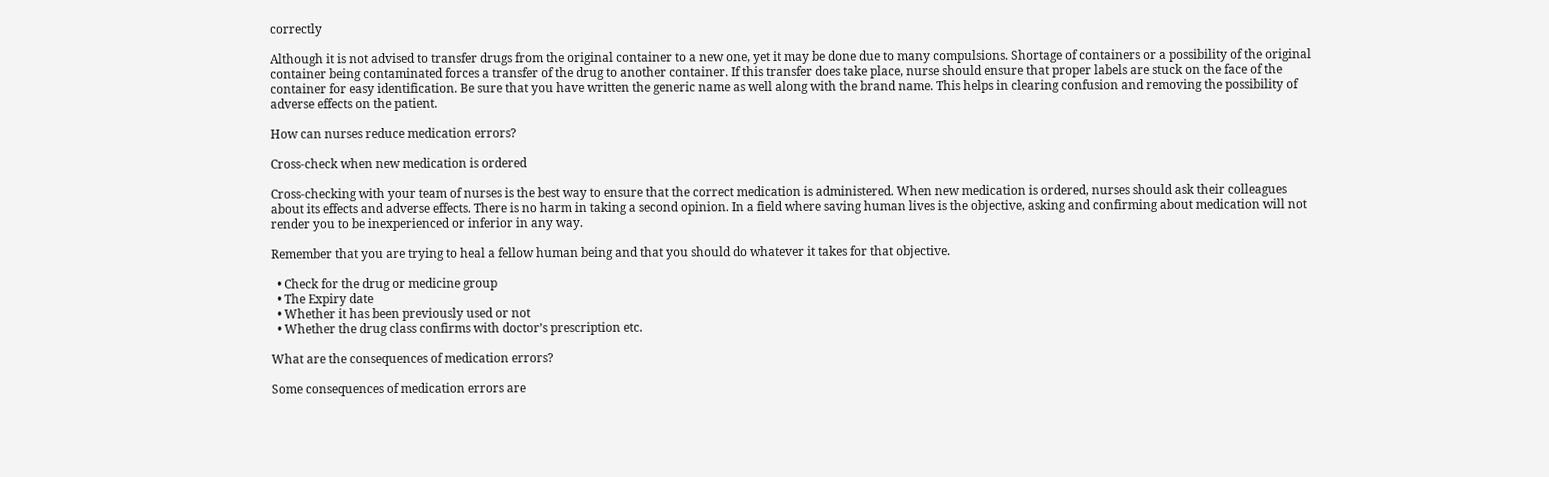correctly

Although it is not advised to transfer drugs from the original container to a new one, yet it may be done due to many compulsions. Shortage of containers or a possibility of the original container being contaminated forces a transfer of the drug to another container. If this transfer does take place, nurse should ensure that proper labels are stuck on the face of the container for easy identification. Be sure that you have written the generic name as well along with the brand name. This helps in clearing confusion and removing the possibility of adverse effects on the patient.

How can nurses reduce medication errors?

Cross-check when new medication is ordered

Cross-checking with your team of nurses is the best way to ensure that the correct medication is administered. When new medication is ordered, nurses should ask their colleagues about its effects and adverse effects. There is no harm in taking a second opinion. In a field where saving human lives is the objective, asking and confirming about medication will not render you to be inexperienced or inferior in any way.

Remember that you are trying to heal a fellow human being and that you should do whatever it takes for that objective.

  • Check for the drug or medicine group
  • The Expiry date
  • Whether it has been previously used or not
  • Whether the drug class confirms with doctor’s prescription etc.

What are the consequences of medication errors?

Some consequences of medication errors are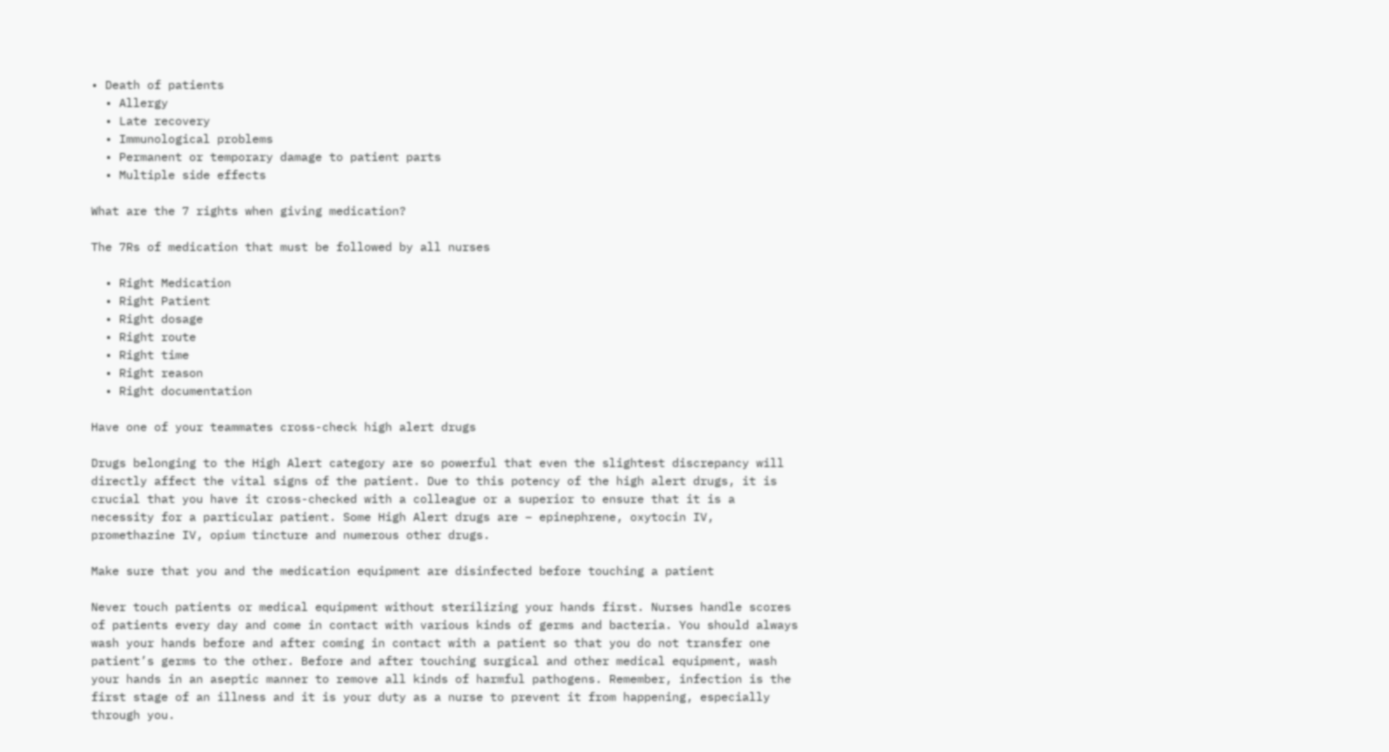• Death of patients
  • Allergy
  • Late recovery
  • Immunological problems
  • Permanent or temporary damage to patient parts
  • Multiple side effects

What are the 7 rights when giving medication?

The 7Rs of medication that must be followed by all nurses

  • Right Medication
  • Right Patient
  • Right dosage
  • Right route
  • Right time
  • Right reason
  • Right documentation

Have one of your teammates cross-check high alert drugs

Drugs belonging to the High Alert category are so powerful that even the slightest discrepancy will directly affect the vital signs of the patient. Due to this potency of the high alert drugs, it is crucial that you have it cross-checked with a colleague or a superior to ensure that it is a necessity for a particular patient. Some High Alert drugs are – epinephrene, oxytocin IV, promethazine IV, opium tincture and numerous other drugs.

Make sure that you and the medication equipment are disinfected before touching a patient

Never touch patients or medical equipment without sterilizing your hands first. Nurses handle scores of patients every day and come in contact with various kinds of germs and bacteria. You should always wash your hands before and after coming in contact with a patient so that you do not transfer one patient’s germs to the other. Before and after touching surgical and other medical equipment, wash your hands in an aseptic manner to remove all kinds of harmful pathogens. Remember, infection is the first stage of an illness and it is your duty as a nurse to prevent it from happening, especially through you.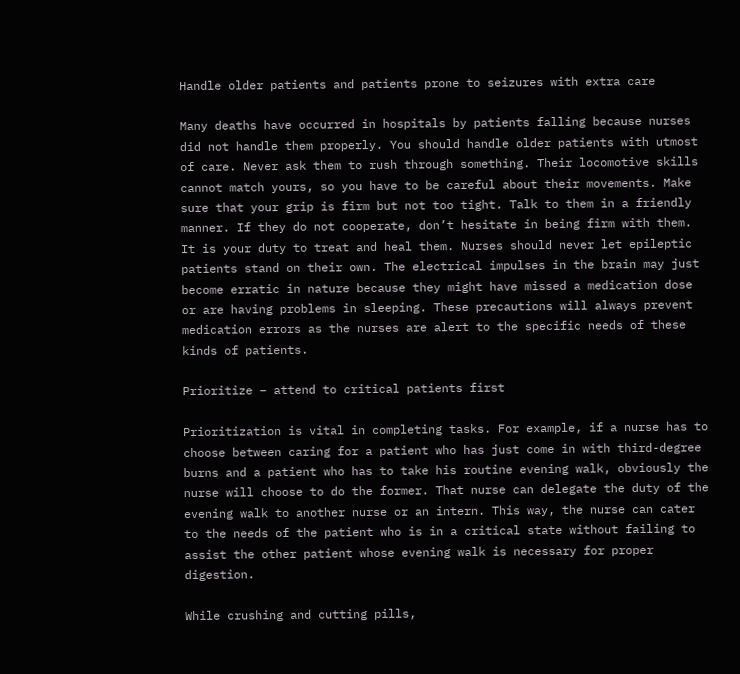Handle older patients and patients prone to seizures with extra care

Many deaths have occurred in hospitals by patients falling because nurses did not handle them properly. You should handle older patients with utmost of care. Never ask them to rush through something. Their locomotive skills cannot match yours, so you have to be careful about their movements. Make sure that your grip is firm but not too tight. Talk to them in a friendly manner. If they do not cooperate, don’t hesitate in being firm with them. It is your duty to treat and heal them. Nurses should never let epileptic patients stand on their own. The electrical impulses in the brain may just become erratic in nature because they might have missed a medication dose or are having problems in sleeping. These precautions will always prevent medication errors as the nurses are alert to the specific needs of these kinds of patients.

Prioritize – attend to critical patients first

Prioritization is vital in completing tasks. For example, if a nurse has to choose between caring for a patient who has just come in with third-degree burns and a patient who has to take his routine evening walk, obviously the nurse will choose to do the former. That nurse can delegate the duty of the evening walk to another nurse or an intern. This way, the nurse can cater to the needs of the patient who is in a critical state without failing to assist the other patient whose evening walk is necessary for proper digestion.

While crushing and cutting pills,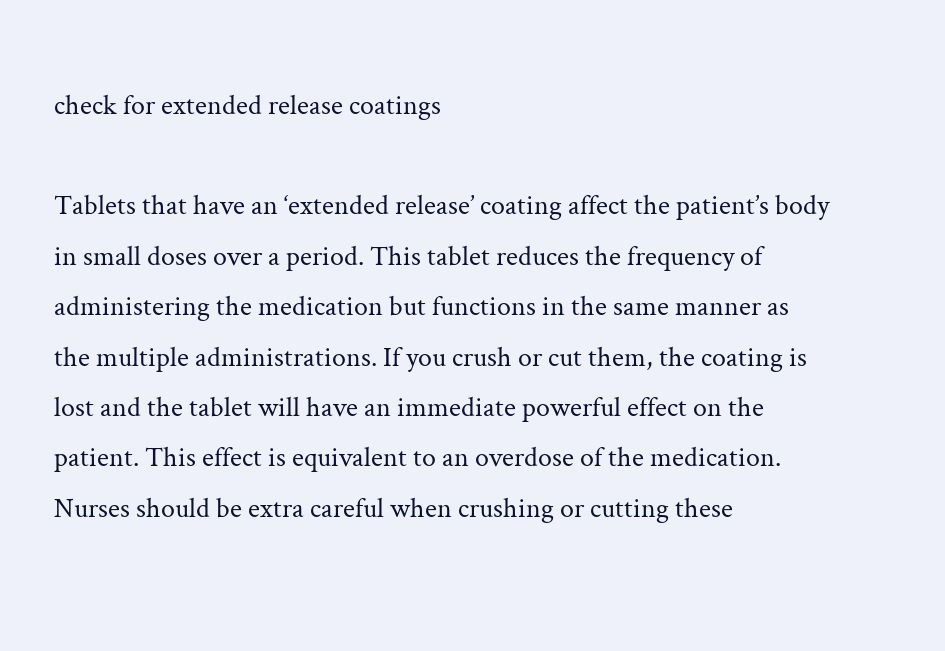check for extended release coatings

Tablets that have an ‘extended release’ coating affect the patient’s body in small doses over a period. This tablet reduces the frequency of administering the medication but functions in the same manner as the multiple administrations. If you crush or cut them, the coating is lost and the tablet will have an immediate powerful effect on the patient. This effect is equivalent to an overdose of the medication. Nurses should be extra careful when crushing or cutting these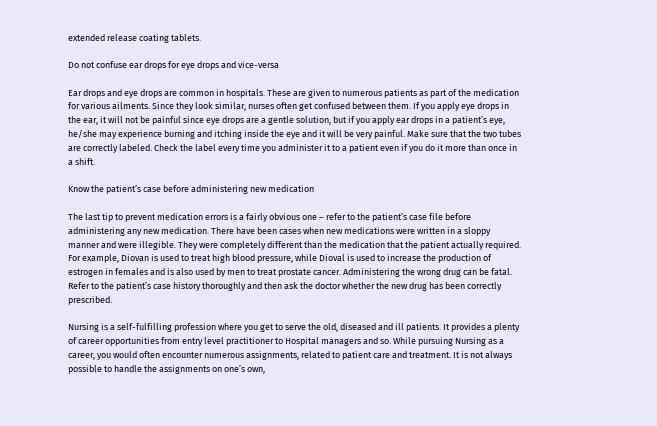extended release coating tablets.

Do not confuse ear drops for eye drops and vice-versa

Ear drops and eye drops are common in hospitals. These are given to numerous patients as part of the medication for various ailments. Since they look similar, nurses often get confused between them. If you apply eye drops in the ear, it will not be painful since eye drops are a gentle solution, but if you apply ear drops in a patient’s eye, he/she may experience burning and itching inside the eye and it will be very painful. Make sure that the two tubes are correctly labeled. Check the label every time you administer it to a patient even if you do it more than once in a shift.

Know the patient’s case before administering new medication

The last tip to prevent medication errors is a fairly obvious one – refer to the patient’s case file before administering any new medication. There have been cases when new medications were written in a sloppy manner and were illegible. They were completely different than the medication that the patient actually required. For example, Diovan is used to treat high blood pressure, while Dioval is used to increase the production of estrogen in females and is also used by men to treat prostate cancer. Administering the wrong drug can be fatal. Refer to the patient’s case history thoroughly and then ask the doctor whether the new drug has been correctly prescribed.

Nursing is a self-fulfilling profession where you get to serve the old, diseased and ill patients. It provides a plenty of career opportunities from entry level practitioner to Hospital managers and so. While pursuing Nursing as a career, you would often encounter numerous assignments, related to patient care and treatment. It is not always possible to handle the assignments on one’s own,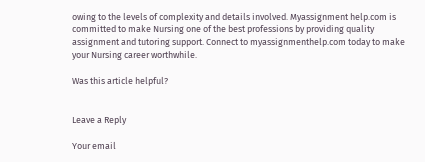owing to the levels of complexity and details involved. Myassignment help.com is committed to make Nursing one of the best professions by providing quality assignment and tutoring support. Connect to myassignmenthelp.com today to make your Nursing career worthwhile.

Was this article helpful?


Leave a Reply

Your email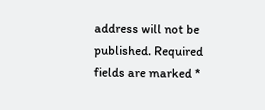address will not be published. Required fields are marked *